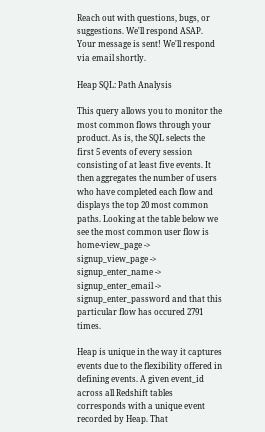Reach out with questions, bugs, or suggestions. We'll respond ASAP. Your message is sent! We'll respond via email shortly.

Heap SQL: Path Analysis

This query allows you to monitor the most common flows through your product. As is, the SQL selects the first 5 events of every session consisting of at least five events. It then aggregates the number of users who have completed each flow and displays the top 20 most common paths. Looking at the table below we see the most common user flow is home-view_page -> signup_view_page -> signup_enter_name -> signup_enter_email -> signup_enter_password and that this particular flow has occured 2791 times.

Heap is unique in the way it captures events due to the flexibility offered in defining events. A given event_id across all Redshift tables corresponds with a unique event recorded by Heap. That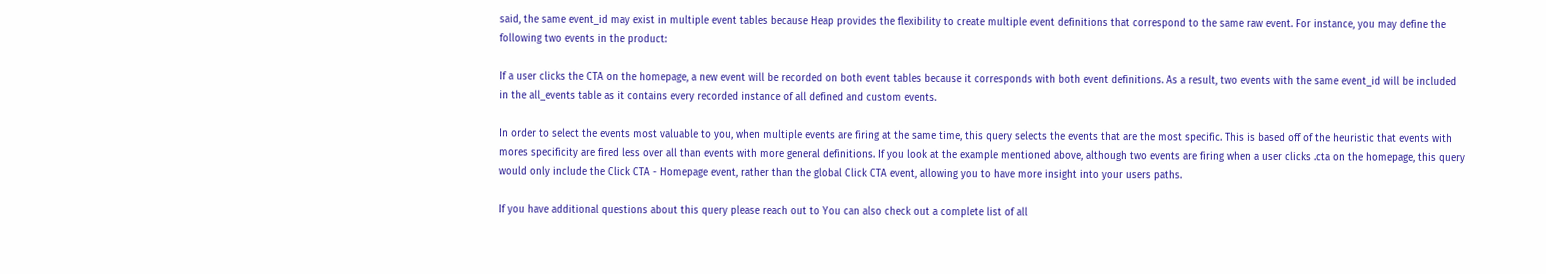said, the same event_id may exist in multiple event tables because Heap provides the flexibility to create multiple event definitions that correspond to the same raw event. For instance, you may define the following two events in the product:

If a user clicks the CTA on the homepage, a new event will be recorded on both event tables because it corresponds with both event definitions. As a result, two events with the same event_id will be included in the all_events table as it contains every recorded instance of all defined and custom events.

In order to select the events most valuable to you, when multiple events are firing at the same time, this query selects the events that are the most specific. This is based off of the heuristic that events with mores specificity are fired less over all than events with more general definitions. If you look at the example mentioned above, although two events are firing when a user clicks .cta on the homepage, this query would only include the Click CTA - Homepage event, rather than the global Click CTA event, allowing you to have more insight into your users paths.

If you have additional questions about this query please reach out to You can also check out a complete list of all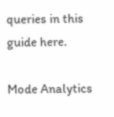queries in this guide here.

Mode Analytics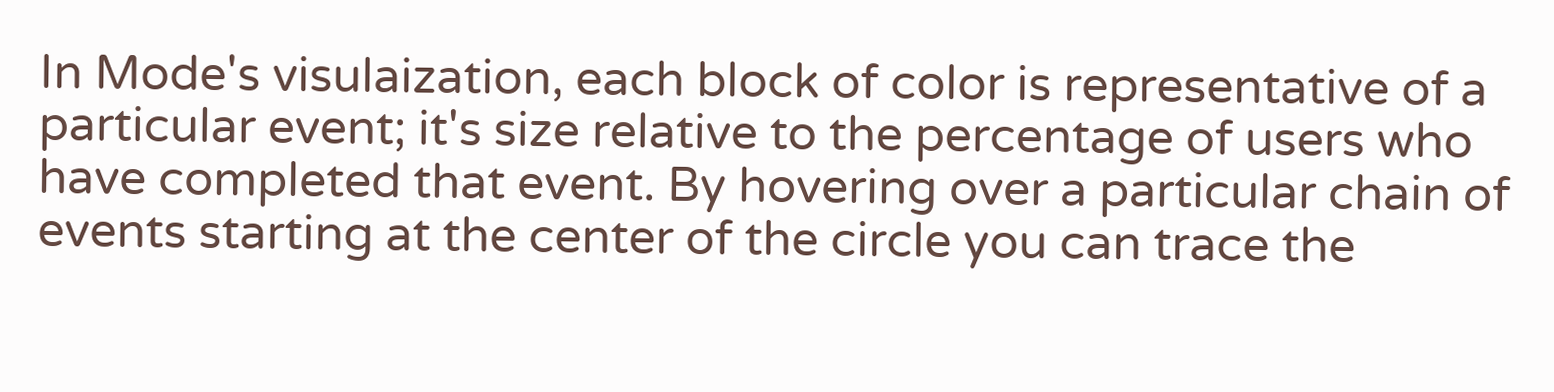In Mode's visulaization, each block of color is representative of a particular event; it's size relative to the percentage of users who have completed that event. By hovering over a particular chain of events starting at the center of the circle you can trace the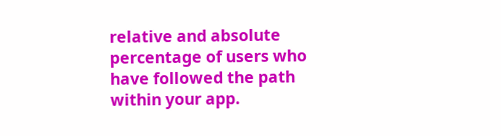relative and absolute percentage of users who have followed the path within your app.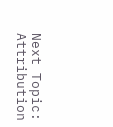Next Topic: Attribution